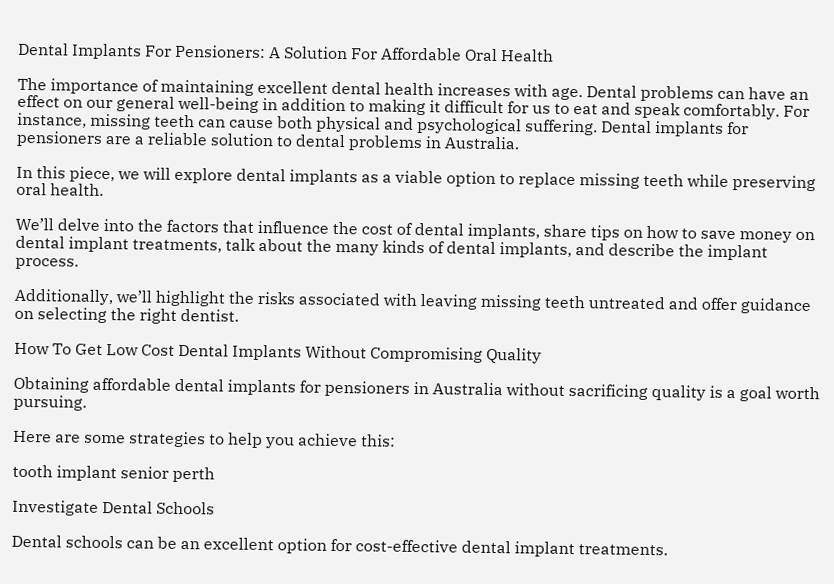Dental Implants For Pensioners: A Solution For Affordable Oral Health

The importance of maintaining excellent dental health increases with age. Dental problems can have an effect on our general well-being in addition to making it difficult for us to eat and speak comfortably. For instance, missing teeth can cause both physical and psychological suffering. Dental implants for pensioners are a reliable solution to dental problems in Australia.

In this piece, we will explore dental implants as a viable option to replace missing teeth while preserving oral health.

We’ll delve into the factors that influence the cost of dental implants, share tips on how to save money on dental implant treatments, talk about the many kinds of dental implants, and describe the implant process.

Additionally, we’ll highlight the risks associated with leaving missing teeth untreated and offer guidance on selecting the right dentist.

How To Get Low Cost Dental Implants Without Compromising Quality

Obtaining affordable dental implants for pensioners in Australia without sacrificing quality is a goal worth pursuing.

Here are some strategies to help you achieve this:

tooth implant senior perth

Investigate Dental Schools

Dental schools can be an excellent option for cost-effective dental implant treatments.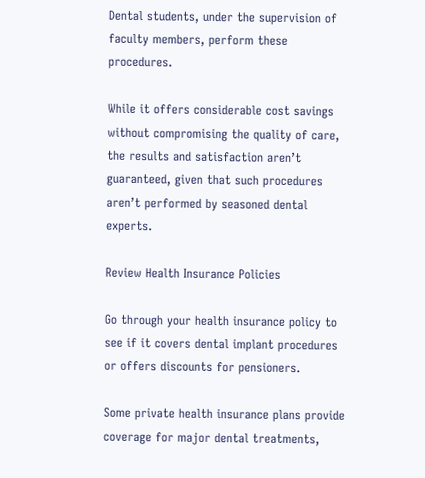Dental students, under the supervision of faculty members, perform these procedures.

While it offers considerable cost savings without compromising the quality of care, the results and satisfaction aren’t guaranteed, given that such procedures aren’t performed by seasoned dental experts.

Review Health Insurance Policies

Go through your health insurance policy to see if it covers dental implant procedures or offers discounts for pensioners.

Some private health insurance plans provide coverage for major dental treatments,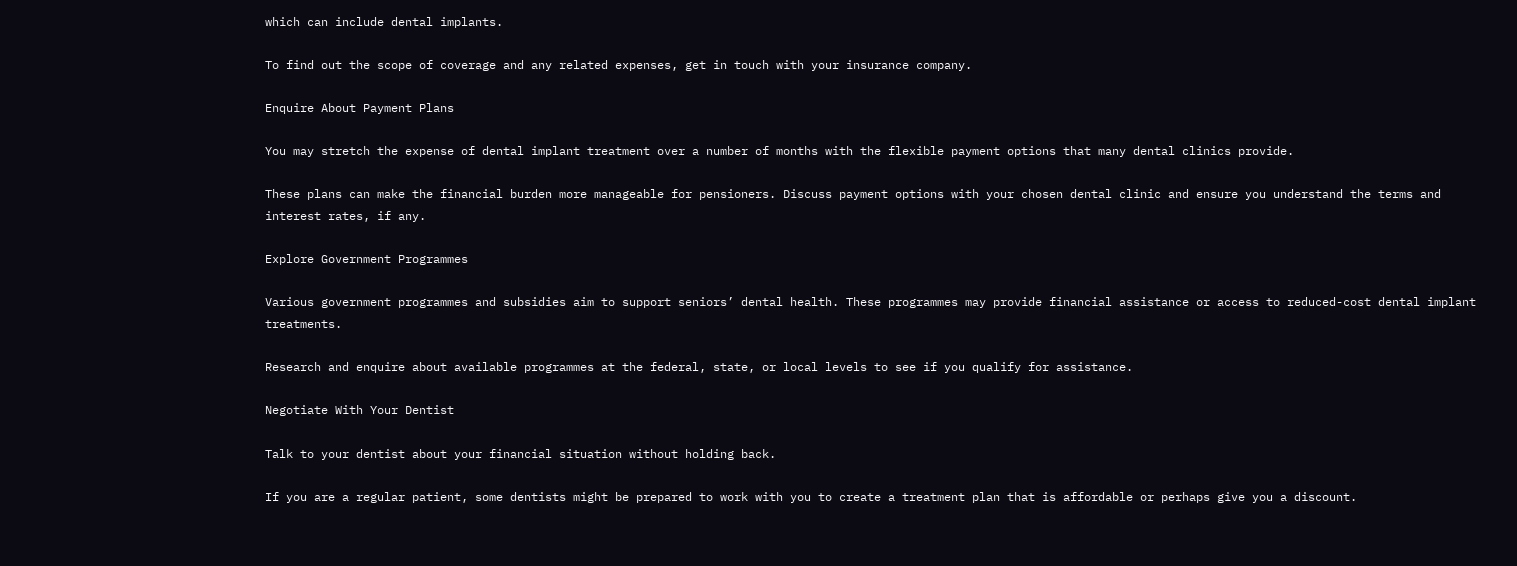which can include dental implants.

To find out the scope of coverage and any related expenses, get in touch with your insurance company.

Enquire About Payment Plans

You may stretch the expense of dental implant treatment over a number of months with the flexible payment options that many dental clinics provide.

These plans can make the financial burden more manageable for pensioners. Discuss payment options with your chosen dental clinic and ensure you understand the terms and interest rates, if any.

Explore Government Programmes

Various government programmes and subsidies aim to support seniors’ dental health. These programmes may provide financial assistance or access to reduced-cost dental implant treatments.

Research and enquire about available programmes at the federal, state, or local levels to see if you qualify for assistance.

Negotiate With Your Dentist

Talk to your dentist about your financial situation without holding back.

If you are a regular patient, some dentists might be prepared to work with you to create a treatment plan that is affordable or perhaps give you a discount.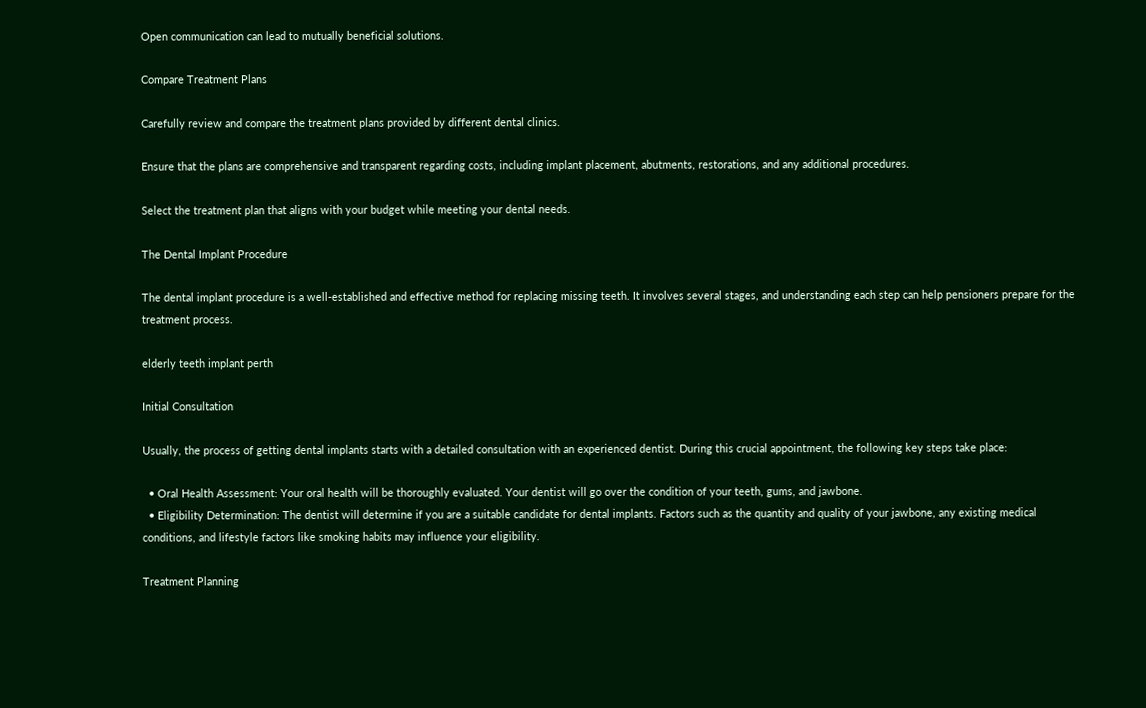Open communication can lead to mutually beneficial solutions.

Compare Treatment Plans

Carefully review and compare the treatment plans provided by different dental clinics.

Ensure that the plans are comprehensive and transparent regarding costs, including implant placement, abutments, restorations, and any additional procedures.

Select the treatment plan that aligns with your budget while meeting your dental needs.

The Dental Implant Procedure

The dental implant procedure is a well-established and effective method for replacing missing teeth. It involves several stages, and understanding each step can help pensioners prepare for the treatment process.

elderly teeth implant perth

Initial Consultation

Usually, the process of getting dental implants starts with a detailed consultation with an experienced dentist. During this crucial appointment, the following key steps take place:

  • Oral Health Assessment: Your oral health will be thoroughly evaluated. Your dentist will go over the condition of your teeth, gums, and jawbone.
  • Eligibility Determination: The dentist will determine if you are a suitable candidate for dental implants. Factors such as the quantity and quality of your jawbone, any existing medical conditions, and lifestyle factors like smoking habits may influence your eligibility.

Treatment Planning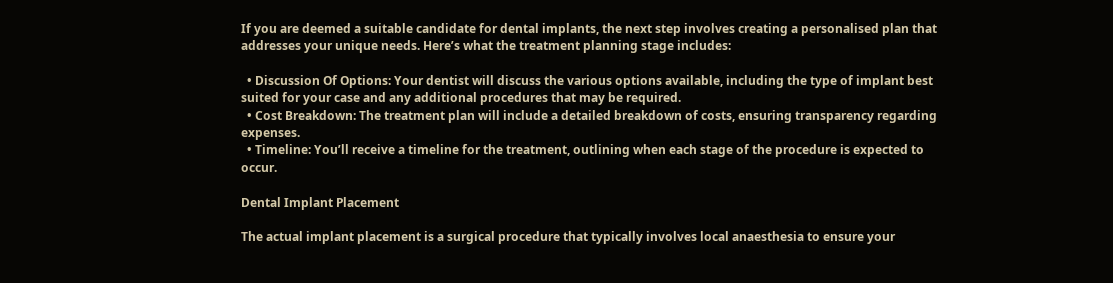If you are deemed a suitable candidate for dental implants, the next step involves creating a personalised plan that addresses your unique needs. Here’s what the treatment planning stage includes:

  • Discussion Of Options: Your dentist will discuss the various options available, including the type of implant best suited for your case and any additional procedures that may be required.
  • Cost Breakdown: The treatment plan will include a detailed breakdown of costs, ensuring transparency regarding expenses.
  • Timeline: You’ll receive a timeline for the treatment, outlining when each stage of the procedure is expected to occur.

Dental Implant Placement

The actual implant placement is a surgical procedure that typically involves local anaesthesia to ensure your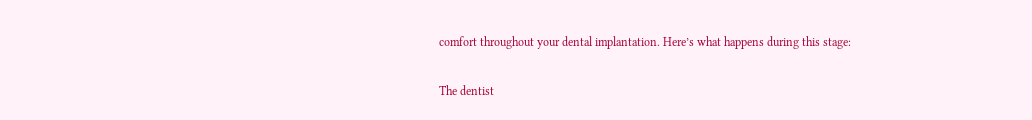comfort throughout your dental implantation. Here’s what happens during this stage:

The dentist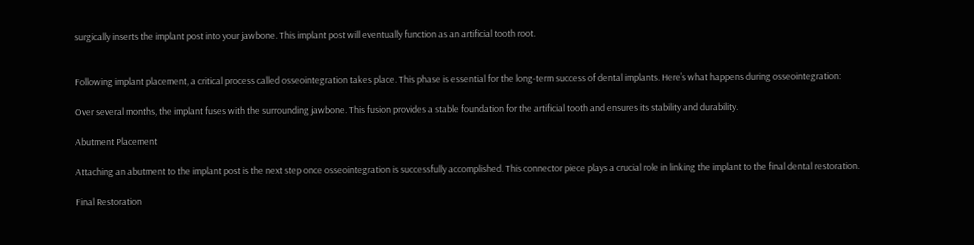surgically inserts the implant post into your jawbone. This implant post will eventually function as an artificial tooth root.


Following implant placement, a critical process called osseointegration takes place. This phase is essential for the long-term success of dental implants. Here’s what happens during osseointegration:

Over several months, the implant fuses with the surrounding jawbone. This fusion provides a stable foundation for the artificial tooth and ensures its stability and durability.

Abutment Placement

Attaching an abutment to the implant post is the next step once osseointegration is successfully accomplished. This connector piece plays a crucial role in linking the implant to the final dental restoration.

Final Restoration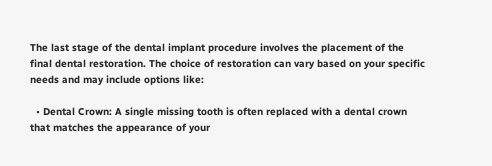The last stage of the dental implant procedure involves the placement of the final dental restoration. The choice of restoration can vary based on your specific needs and may include options like:

  • Dental Crown: A single missing tooth is often replaced with a dental crown that matches the appearance of your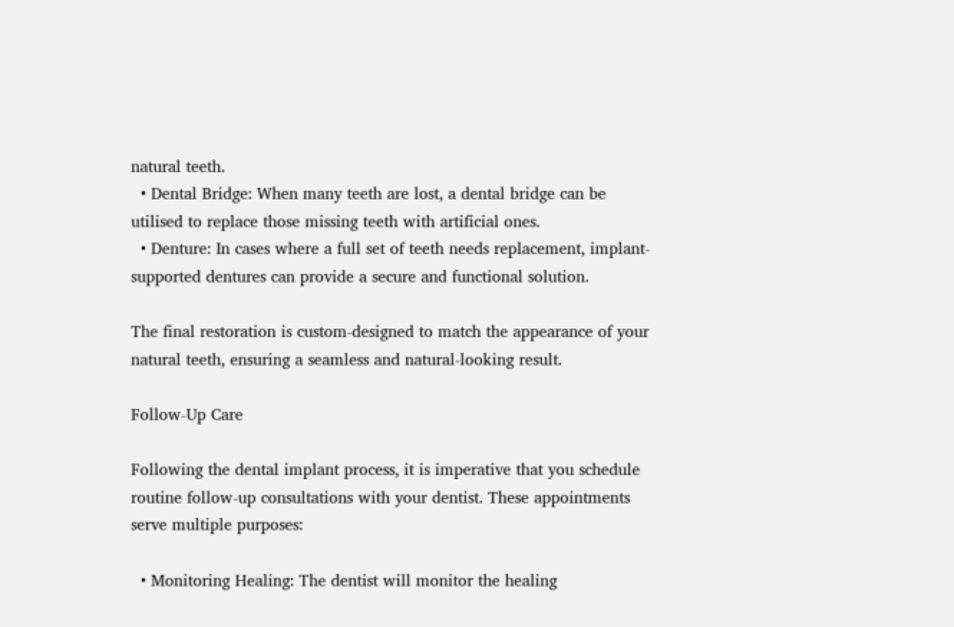natural teeth.
  • Dental Bridge: When many teeth are lost, a dental bridge can be utilised to replace those missing teeth with artificial ones.
  • Denture: In cases where a full set of teeth needs replacement, implant-supported dentures can provide a secure and functional solution.

The final restoration is custom-designed to match the appearance of your natural teeth, ensuring a seamless and natural-looking result.

Follow-Up Care

Following the dental implant process, it is imperative that you schedule routine follow-up consultations with your dentist. These appointments serve multiple purposes:

  • Monitoring Healing: The dentist will monitor the healing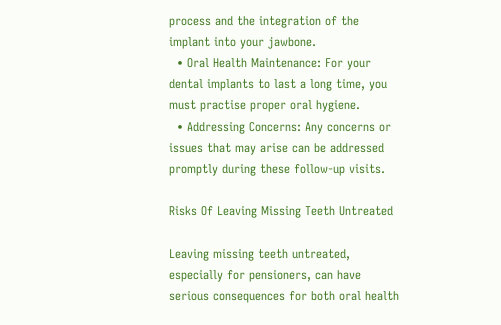process and the integration of the implant into your jawbone.
  • Oral Health Maintenance: For your dental implants to last a long time, you must practise proper oral hygiene.
  • Addressing Concerns: Any concerns or issues that may arise can be addressed promptly during these follow-up visits.

Risks Of Leaving Missing Teeth Untreated

Leaving missing teeth untreated, especially for pensioners, can have serious consequences for both oral health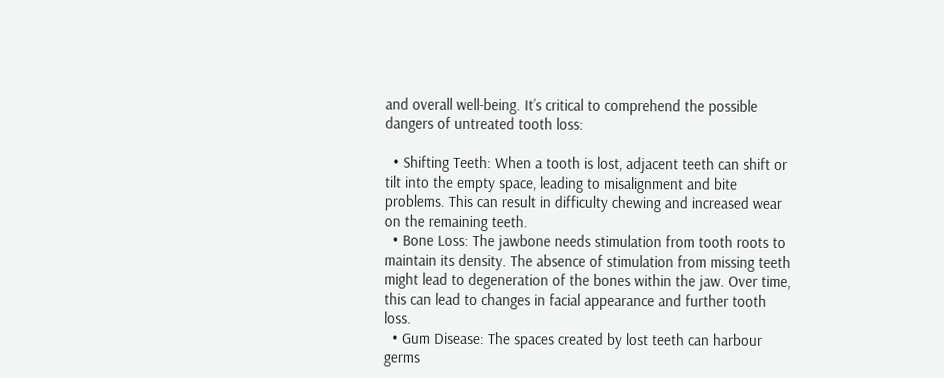and overall well-being. It’s critical to comprehend the possible dangers of untreated tooth loss:

  • Shifting Teeth: When a tooth is lost, adjacent teeth can shift or tilt into the empty space, leading to misalignment and bite problems. This can result in difficulty chewing and increased wear on the remaining teeth.
  • Bone Loss: The jawbone needs stimulation from tooth roots to maintain its density. The absence of stimulation from missing teeth might lead to degeneration of the bones within the jaw. Over time, this can lead to changes in facial appearance and further tooth loss.
  • Gum Disease: The spaces created by lost teeth can harbour germs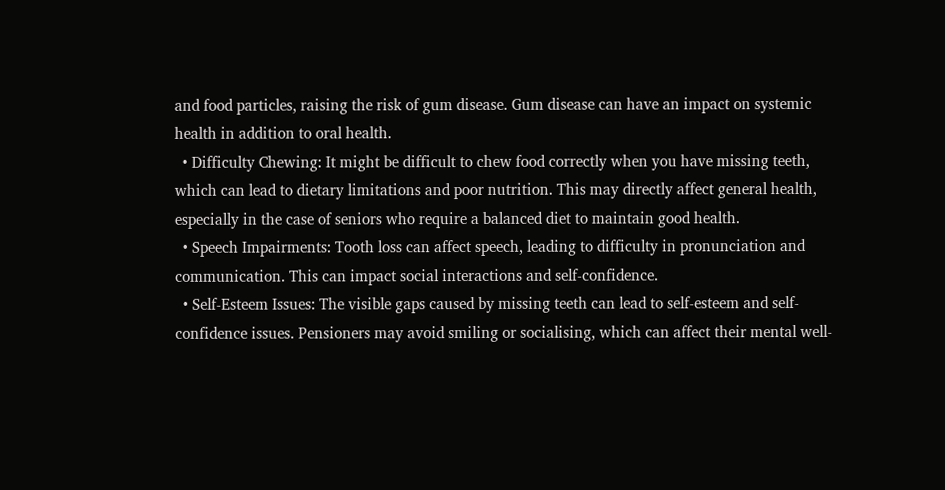and food particles, raising the risk of gum disease. Gum disease can have an impact on systemic health in addition to oral health.
  • Difficulty Chewing: It might be difficult to chew food correctly when you have missing teeth, which can lead to dietary limitations and poor nutrition. This may directly affect general health, especially in the case of seniors who require a balanced diet to maintain good health.
  • Speech Impairments: Tooth loss can affect speech, leading to difficulty in pronunciation and communication. This can impact social interactions and self-confidence.
  • Self-Esteem Issues: The visible gaps caused by missing teeth can lead to self-esteem and self-confidence issues. Pensioners may avoid smiling or socialising, which can affect their mental well-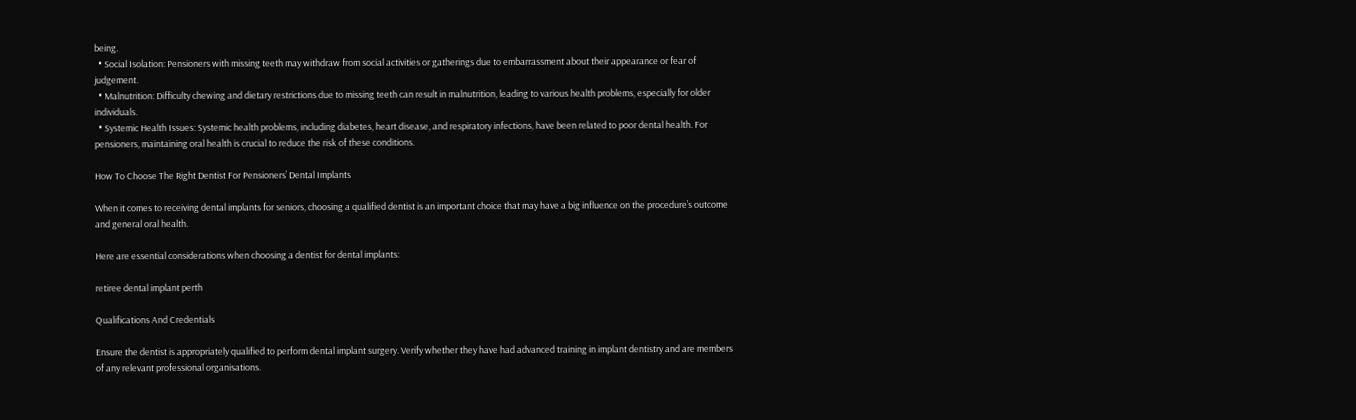being.
  • Social Isolation: Pensioners with missing teeth may withdraw from social activities or gatherings due to embarrassment about their appearance or fear of judgement.
  • Malnutrition: Difficulty chewing and dietary restrictions due to missing teeth can result in malnutrition, leading to various health problems, especially for older individuals.
  • Systemic Health Issues: Systemic health problems, including diabetes, heart disease, and respiratory infections, have been related to poor dental health. For pensioners, maintaining oral health is crucial to reduce the risk of these conditions.

How To Choose The Right Dentist For Pensioners’ Dental Implants

When it comes to receiving dental implants for seniors, choosing a qualified dentist is an important choice that may have a big influence on the procedure’s outcome and general oral health.

Here are essential considerations when choosing a dentist for dental implants:

retiree dental implant perth

Qualifications And Credentials

Ensure the dentist is appropriately qualified to perform dental implant surgery. Verify whether they have had advanced training in implant dentistry and are members of any relevant professional organisations.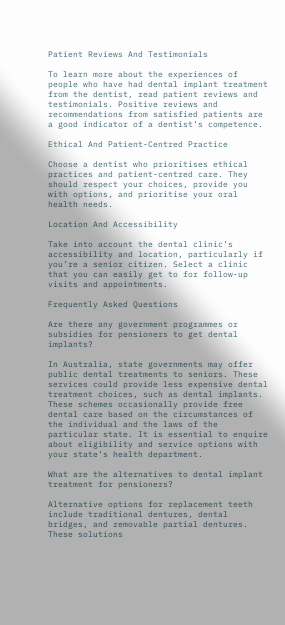Patient Reviews And Testimonials

To learn more about the experiences of people who have had dental implant treatment from the dentist, read patient reviews and testimonials. Positive reviews and recommendations from satisfied patients are a good indicator of a dentist’s competence.

Ethical And Patient-Centred Practice

Choose a dentist who prioritises ethical practices and patient-centred care. They should respect your choices, provide you with options, and prioritise your oral health needs.

Location And Accessibility

Take into account the dental clinic’s accessibility and location, particularly if you’re a senior citizen. Select a clinic that you can easily get to for follow-up visits and appointments.

Frequently Asked Questions

Are there any government programmes or subsidies for pensioners to get dental implants?

In Australia, state governments may offer public dental treatments to seniors. These services could provide less expensive dental treatment choices, such as dental implants. These schemes occasionally provide free dental care based on the circumstances of the individual and the laws of the particular state. It is essential to enquire about eligibility and service options with your state’s health department.

What are the alternatives to dental implant treatment for pensioners?

Alternative options for replacement teeth include traditional dentures, dental bridges, and removable partial dentures. These solutions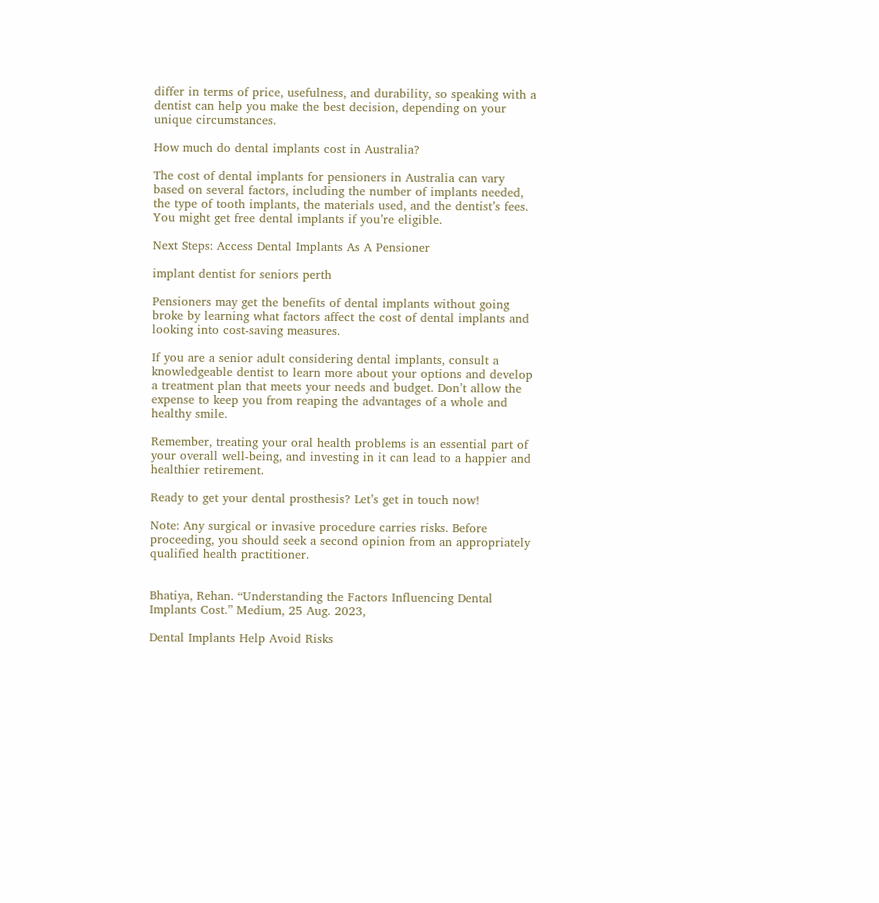differ in terms of price, usefulness, and durability, so speaking with a dentist can help you make the best decision, depending on your unique circumstances.

How much do dental implants cost in Australia?

The cost of dental implants for pensioners in Australia can vary based on several factors, including the number of implants needed, the type of tooth implants, the materials used, and the dentist’s fees. You might get free dental implants if you’re eligible.

Next Steps: Access Dental Implants As A Pensioner

implant dentist for seniors perth

Pensioners may get the benefits of dental implants without going broke by learning what factors affect the cost of dental implants and looking into cost-saving measures.

If you are a senior adult considering dental implants, consult a knowledgeable dentist to learn more about your options and develop a treatment plan that meets your needs and budget. Don’t allow the expense to keep you from reaping the advantages of a whole and healthy smile.

Remember, treating your oral health problems is an essential part of your overall well-being, and investing in it can lead to a happier and healthier retirement.

Ready to get your dental prosthesis? Let’s get in touch now!

Note: Any surgical or invasive procedure carries risks. Before proceeding, you should seek a second opinion from an appropriately qualified health practitioner.


Bhatiya, Rehan. “Understanding the Factors Influencing Dental Implants Cost.” Medium, 25 Aug. 2023,

Dental Implants Help Avoid Risks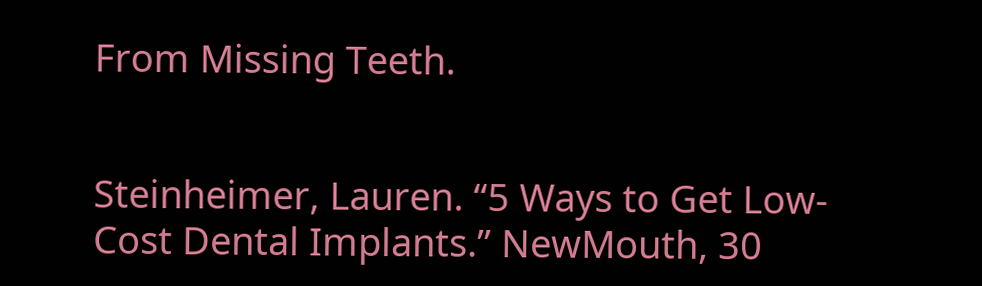From Missing Teeth.


Steinheimer, Lauren. “5 Ways to Get Low-Cost Dental Implants.” NewMouth, 30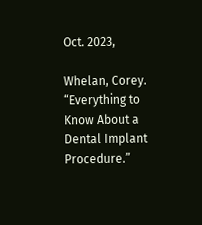Oct. 2023,

Whelan, Corey. “Everything to Know About a Dental Implant Procedure.”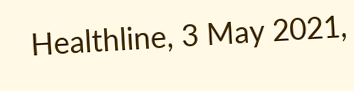Healthline, 3 May 2021,